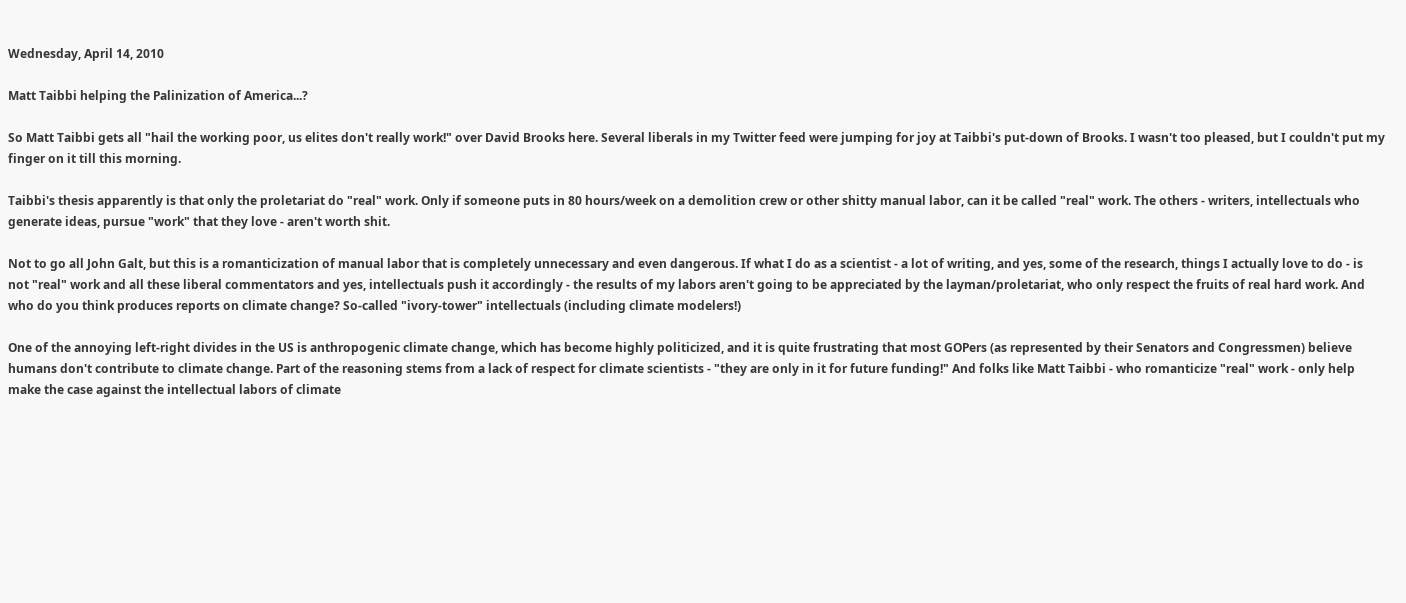Wednesday, April 14, 2010

Matt Taibbi helping the Palinization of America...?

So Matt Taibbi gets all "hail the working poor, us elites don't really work!" over David Brooks here. Several liberals in my Twitter feed were jumping for joy at Taibbi's put-down of Brooks. I wasn't too pleased, but I couldn't put my finger on it till this morning.

Taibbi's thesis apparently is that only the proletariat do "real" work. Only if someone puts in 80 hours/week on a demolition crew or other shitty manual labor, can it be called "real" work. The others - writers, intellectuals who generate ideas, pursue "work" that they love - aren't worth shit.

Not to go all John Galt, but this is a romanticization of manual labor that is completely unnecessary and even dangerous. If what I do as a scientist - a lot of writing, and yes, some of the research, things I actually love to do - is not "real" work and all these liberal commentators and yes, intellectuals push it accordingly - the results of my labors aren't going to be appreciated by the layman/proletariat, who only respect the fruits of real hard work. And who do you think produces reports on climate change? So-called "ivory-tower" intellectuals (including climate modelers!)

One of the annoying left-right divides in the US is anthropogenic climate change, which has become highly politicized, and it is quite frustrating that most GOPers (as represented by their Senators and Congressmen) believe humans don't contribute to climate change. Part of the reasoning stems from a lack of respect for climate scientists - "they are only in it for future funding!" And folks like Matt Taibbi - who romanticize "real" work - only help make the case against the intellectual labors of climate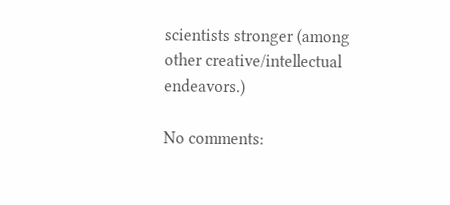scientists stronger (among other creative/intellectual endeavors.)

No comments: